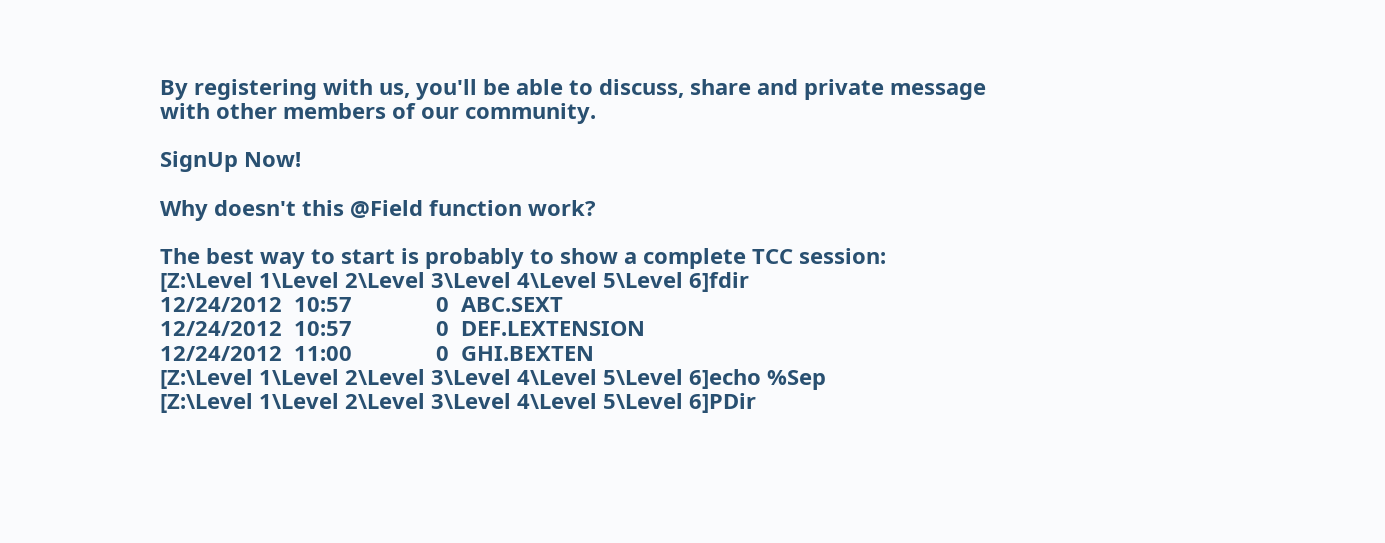By registering with us, you'll be able to discuss, share and private message with other members of our community.

SignUp Now!

Why doesn't this @Field function work?

The best way to start is probably to show a complete TCC session:
[Z:\Level 1\Level 2\Level 3\Level 4\Level 5\Level 6]fdir
12/24/2012  10:57              0  ABC.SEXT
12/24/2012  10:57              0  DEF.LEXTENSION
12/24/2012  11:00              0  GHI.BEXTEN
[Z:\Level 1\Level 2\Level 3\Level 4\Level 5\Level 6]echo %Sep
[Z:\Level 1\Level 2\Level 3\Level 4\Level 5\Level 6]PDir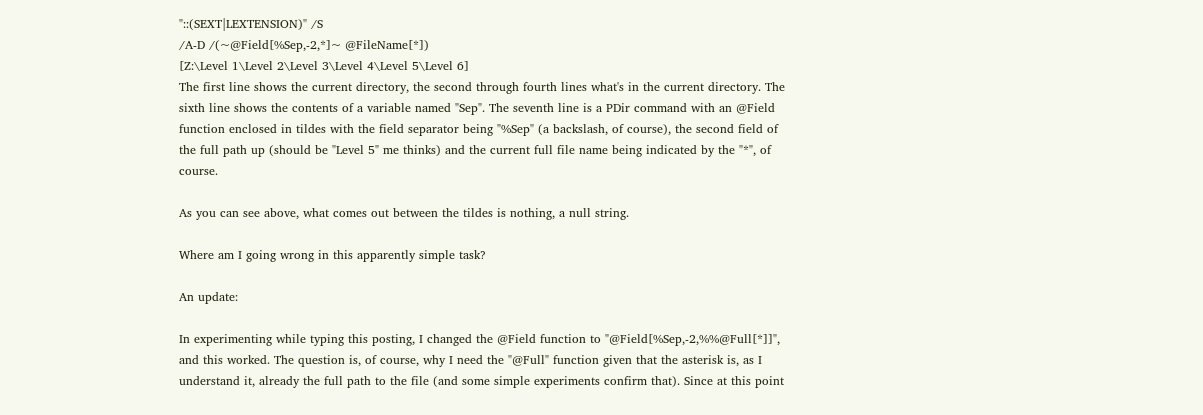"::(SEXT|LEXTENSION)" /S
/A-D /(~@Field[%Sep,-2,*]~ @FileName[*])
[Z:\Level 1\Level 2\Level 3\Level 4\Level 5\Level 6]
The first line shows the current directory, the second through fourth lines what's in the current directory. The sixth line shows the contents of a variable named "Sep". The seventh line is a PDir command with an @Field function enclosed in tildes with the field separator being "%Sep" (a backslash, of course), the second field of the full path up (should be "Level 5" me thinks) and the current full file name being indicated by the "*", of course.

As you can see above, what comes out between the tildes is nothing, a null string.

Where am I going wrong in this apparently simple task?

An update:

In experimenting while typing this posting, I changed the @Field function to "@Field[%Sep,-2,%%@Full[*]]", and this worked. The question is, of course, why I need the "@Full" function given that the asterisk is, as I understand it, already the full path to the file (and some simple experiments confirm that). Since at this point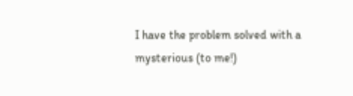I have the problem solved with a mysterious (to me!)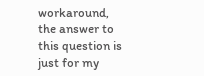workaround, the answer to this question is just for my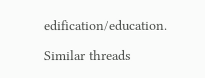edification/education.

Similar threads